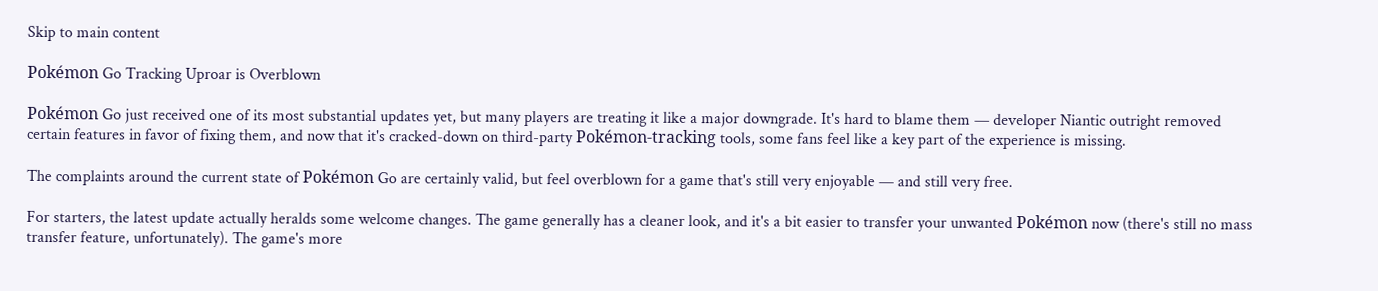Skip to main content

Pokémon Go Tracking Uproar is Overblown

Pokémon Go just received one of its most substantial updates yet, but many players are treating it like a major downgrade. It's hard to blame them — developer Niantic outright removed certain features in favor of fixing them, and now that it's cracked-down on third-party Pokémon-tracking tools, some fans feel like a key part of the experience is missing.

The complaints around the current state of Pokémon Go are certainly valid, but feel overblown for a game that's still very enjoyable — and still very free.

For starters, the latest update actually heralds some welcome changes. The game generally has a cleaner look, and it's a bit easier to transfer your unwanted Pokémon now (there's still no mass transfer feature, unfortunately). The game's more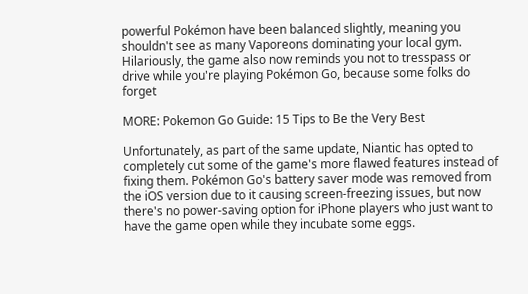powerful Pokémon have been balanced slightly, meaning you shouldn't see as many Vaporeons dominating your local gym. Hilariously, the game also now reminds you not to tresspass or drive while you're playing Pokémon Go, because some folks do forget

MORE: Pokemon Go Guide: 15 Tips to Be the Very Best

Unfortunately, as part of the same update, Niantic has opted to completely cut some of the game's more flawed features instead of fixing them. Pokémon Go's battery saver mode was removed from the iOS version due to it causing screen-freezing issues, but now there's no power-saving option for iPhone players who just want to have the game open while they incubate some eggs.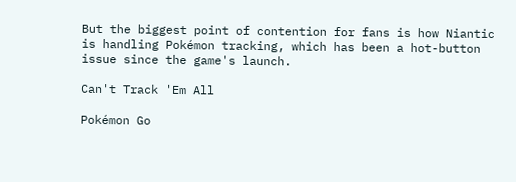But the biggest point of contention for fans is how Niantic is handling Pokémon tracking, which has been a hot-button issue since the game's launch.

Can't Track 'Em All

Pokémon Go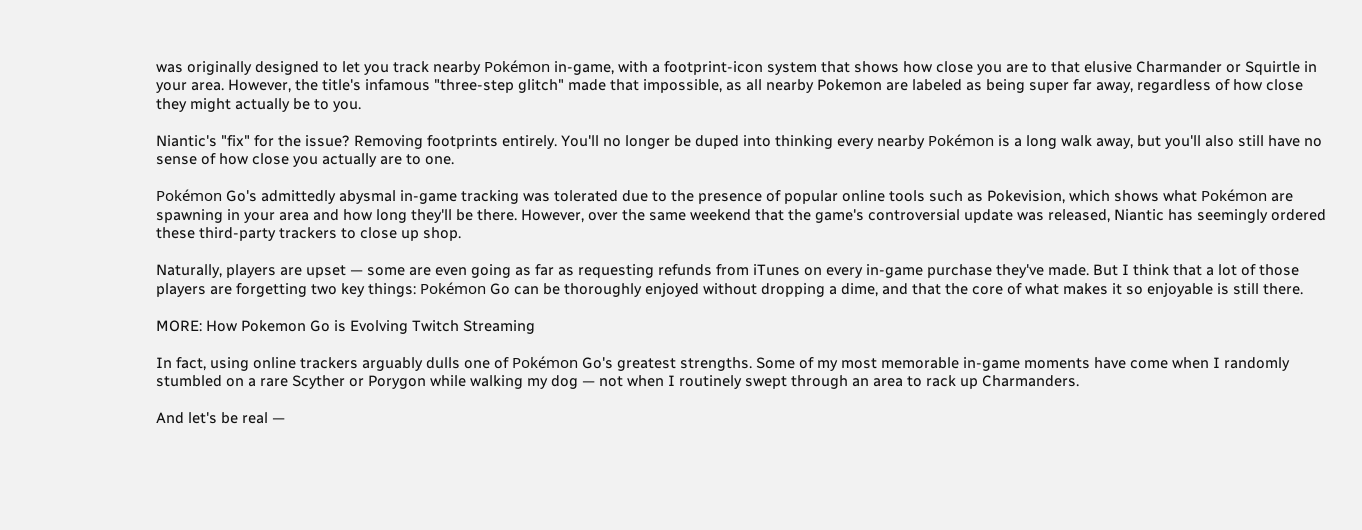was originally designed to let you track nearby Pokémon in-game, with a footprint-icon system that shows how close you are to that elusive Charmander or Squirtle in your area. However, the title's infamous "three-step glitch" made that impossible, as all nearby Pokemon are labeled as being super far away, regardless of how close they might actually be to you.

Niantic's "fix" for the issue? Removing footprints entirely. You'll no longer be duped into thinking every nearby Pokémon is a long walk away, but you'll also still have no sense of how close you actually are to one.

Pokémon Go's admittedly abysmal in-game tracking was tolerated due to the presence of popular online tools such as Pokevision, which shows what Pokémon are spawning in your area and how long they'll be there. However, over the same weekend that the game's controversial update was released, Niantic has seemingly ordered these third-party trackers to close up shop.

Naturally, players are upset — some are even going as far as requesting refunds from iTunes on every in-game purchase they've made. But I think that a lot of those players are forgetting two key things: Pokémon Go can be thoroughly enjoyed without dropping a dime, and that the core of what makes it so enjoyable is still there.

MORE: How Pokemon Go is Evolving Twitch Streaming

In fact, using online trackers arguably dulls one of Pokémon Go's greatest strengths. Some of my most memorable in-game moments have come when I randomly stumbled on a rare Scyther or Porygon while walking my dog — not when I routinely swept through an area to rack up Charmanders.

And let's be real —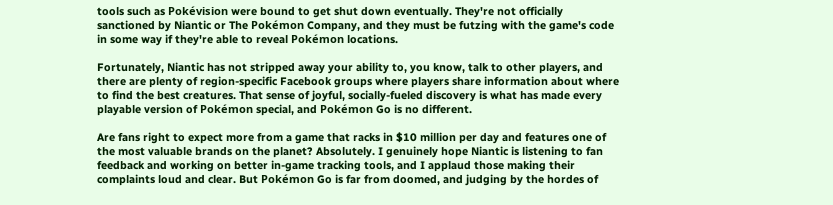tools such as Pokévision were bound to get shut down eventually. They're not officially sanctioned by Niantic or The Pokémon Company, and they must be futzing with the game's code in some way if they're able to reveal Pokémon locations.

Fortunately, Niantic has not stripped away your ability to, you know, talk to other players, and there are plenty of region-specific Facebook groups where players share information about where to find the best creatures. That sense of joyful, socially-fueled discovery is what has made every playable version of Pokémon special, and Pokémon Go is no different.

Are fans right to expect more from a game that racks in $10 million per day and features one of the most valuable brands on the planet? Absolutely. I genuinely hope Niantic is listening to fan feedback and working on better in-game tracking tools, and I applaud those making their complaints loud and clear. But Pokémon Go is far from doomed, and judging by the hordes of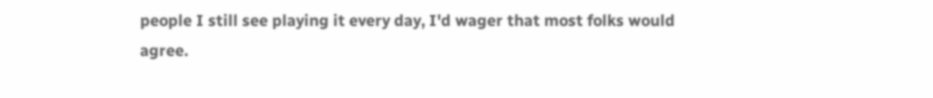people I still see playing it every day, I'd wager that most folks would agree.